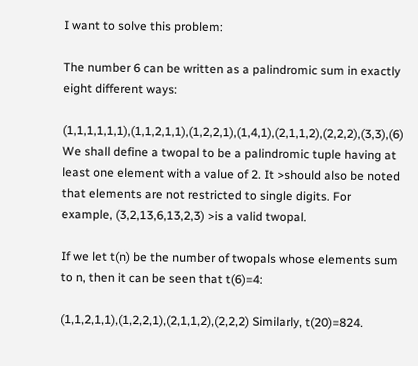I want to solve this problem:

The number 6 can be written as a palindromic sum in exactly eight different ways:

(1,1,1,1,1,1),(1,1,2,1,1),(1,2,2,1),(1,4,1),(2,1,1,2),(2,2,2),(3,3),(6) We shall define a twopal to be a palindromic tuple having at least one element with a value of 2. It >should also be noted that elements are not restricted to single digits. For example, (3,2,13,6,13,2,3) >is a valid twopal.

If we let t(n) be the number of twopals whose elements sum to n, then it can be seen that t(6)=4:

(1,1,2,1,1),(1,2,2,1),(2,1,1,2),(2,2,2) Similarly, t(20)=824.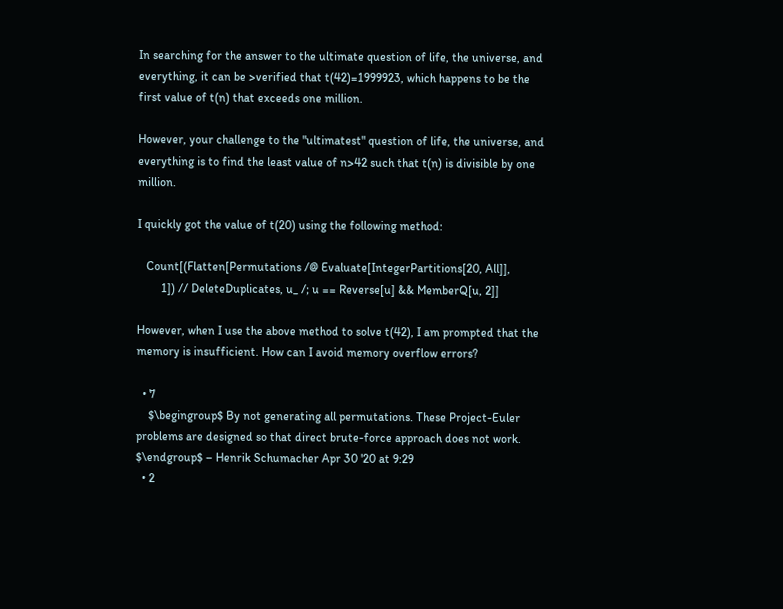In searching for the answer to the ultimate question of life, the universe, and everything, it can be >verified that t(42)=1999923, which happens to be the first value of t(n) that exceeds one million.

However, your challenge to the "ultimatest" question of life, the universe, and everything is to find the least value of n>42 such that t(n) is divisible by one million.

I quickly got the value of t(20) using the following method:

   Count[(Flatten[Permutations /@ Evaluate[IntegerPartitions[20, All]],
        1]) // DeleteDuplicates, u_ /; u == Reverse[u] && MemberQ[u, 2]]

However, when I use the above method to solve t(42), I am prompted that the memory is insufficient. How can I avoid memory overflow errors?

  • 7
    $\begingroup$ By not generating all permutations. These Project-Euler problems are designed so that direct brute-force approach does not work. $\endgroup$ – Henrik Schumacher Apr 30 '20 at 9:29
  • 2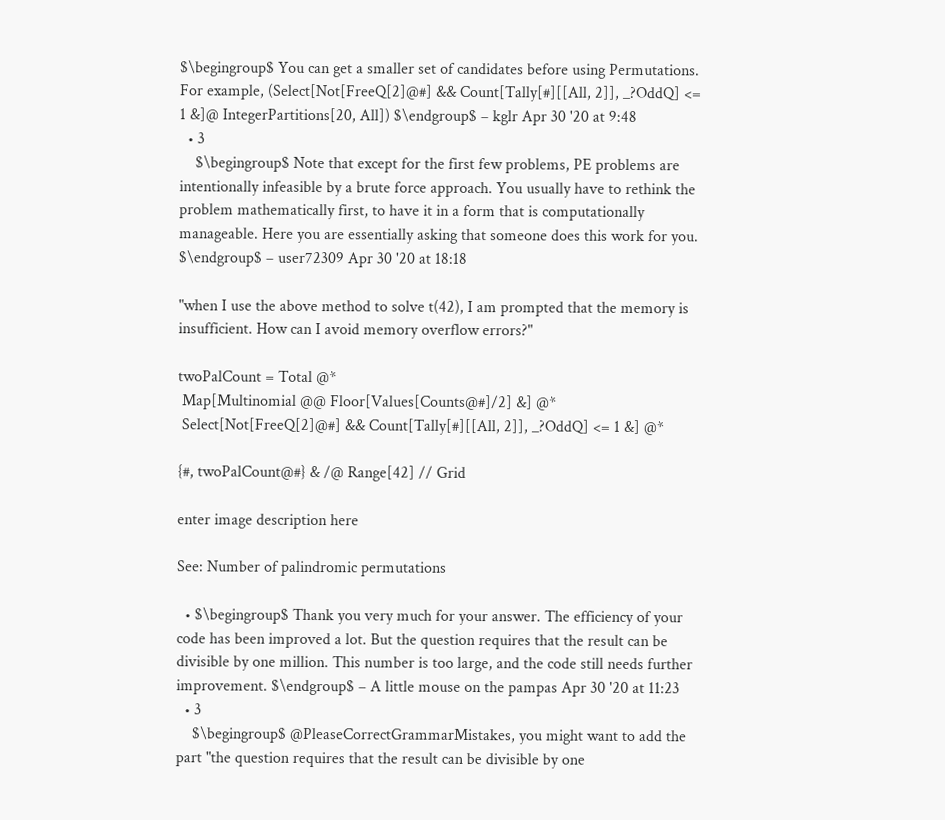$\begingroup$ You can get a smaller set of candidates before using Permutations. For example, (Select[Not[FreeQ[2]@#] && Count[Tally[#][[All, 2]], _?OddQ] <= 1 &]@ IntegerPartitions[20, All]) $\endgroup$ – kglr Apr 30 '20 at 9:48
  • 3
    $\begingroup$ Note that except for the first few problems, PE problems are intentionally infeasible by a brute force approach. You usually have to rethink the problem mathematically first, to have it in a form that is computationally manageable. Here you are essentially asking that someone does this work for you. $\endgroup$ – user72309 Apr 30 '20 at 18:18

"when I use the above method to solve t(42), I am prompted that the memory is insufficient. How can I avoid memory overflow errors?"

twoPalCount = Total @*
 Map[Multinomial @@ Floor[Values[Counts@#]/2] &] @*
 Select[Not[FreeQ[2]@#] && Count[Tally[#][[All, 2]], _?OddQ] <= 1 &] @*

{#, twoPalCount@#} & /@ Range[42] // Grid

enter image description here

See: Number of palindromic permutations

  • $\begingroup$ Thank you very much for your answer. The efficiency of your code has been improved a lot. But the question requires that the result can be divisible by one million. This number is too large, and the code still needs further improvement. $\endgroup$ – A little mouse on the pampas Apr 30 '20 at 11:23
  • 3
    $\begingroup$ @PleaseCorrectGrammarMistakes, you might want to add the part "the question requires that the result can be divisible by one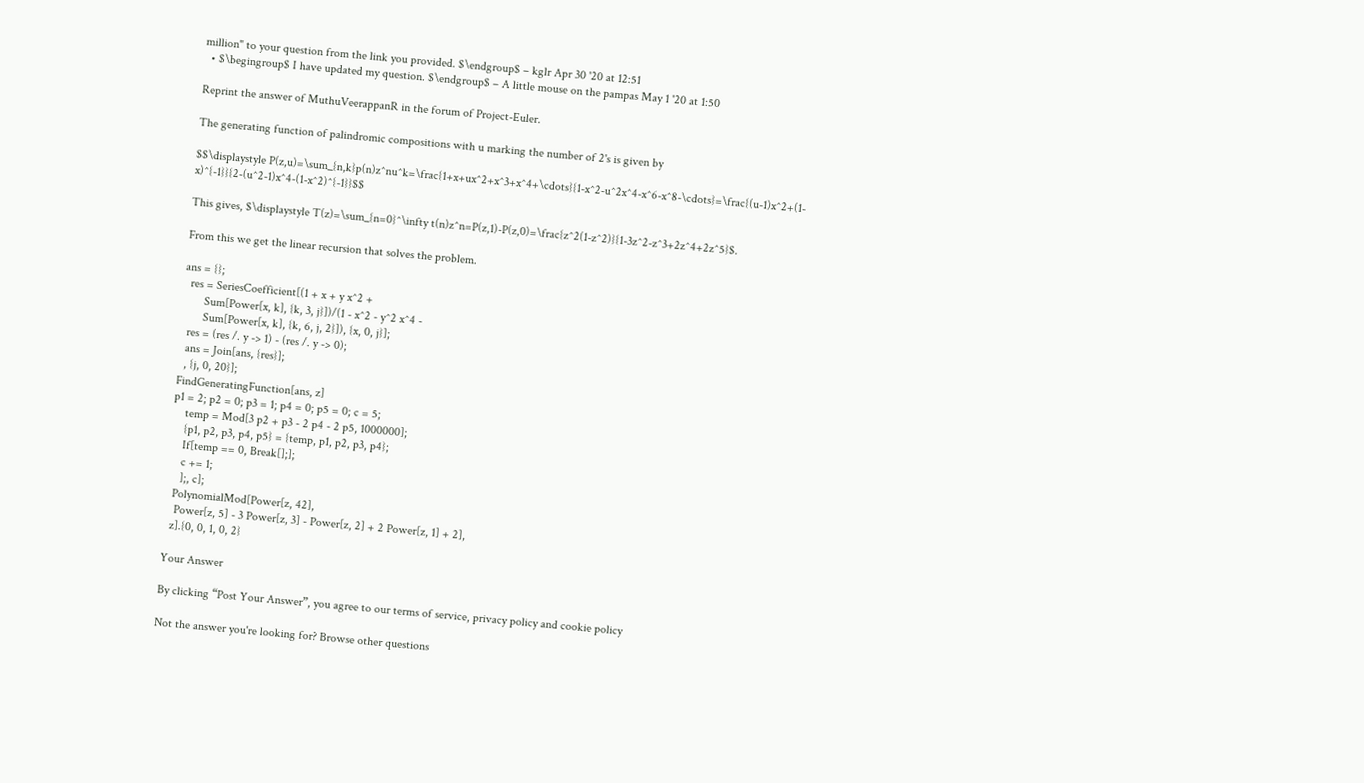million" to your question from the link you provided. $\endgroup$ – kglr Apr 30 '20 at 12:51
  • $\begingroup$ I have updated my question. $\endgroup$ – A little mouse on the pampas May 1 '20 at 1:50

Reprint the answer of MuthuVeerappanR in the forum of Project-Euler.

The generating function of palindromic compositions with u marking the number of 2's is given by

$$\displaystyle P(z,u)=\sum_{n,k}p(n)z^nu^k=\frac{1+x+ux^2+x^3+x^4+\cdots}{1-x^2-u^2x^4-x^6-x^8-\cdots}=\frac{(u-1)x^2+(1-x)^{-1}}{2-(u^2-1)x^4-(1-x^2)^{-1}}$$

This gives, $\displaystyle T(z)=\sum_{n=0}^\infty t(n)z^n=P(z,1)-P(z,0)=\frac{z^2(1-z^2)}{1-3z^2-z^3+2z^4+2z^5}$.

From this we get the linear recursion that solves the problem.

ans = {};
  res = SeriesCoefficient[(1 + x + y x^2 +
       Sum[Power[x, k], {k, 3, j}])/(1 - x^2 - y^2 x^4 -
       Sum[Power[x, k], {k, 6, j, 2}]), {x, 0, j}];
  res = (res /. y -> 1) - (res /. y -> 0);
  ans = Join[ans, {res}];
  , {j, 0, 20}];
FindGeneratingFunction[ans, z]
p1 = 2; p2 = 0; p3 = 1; p4 = 0; p5 = 0; c = 5;
    temp = Mod[3 p2 + p3 - 2 p4 - 2 p5, 1000000];
    {p1, p2, p3, p4, p5} = {temp, p1, p2, p3, p4};
    If[temp == 0, Break[];];
    c += 1;
    ];, c];
  PolynomialMod[Power[z, 42],
   Power[z, 5] - 3 Power[z, 3] - Power[z, 2] + 2 Power[z, 1] + 2],
  z].{0, 0, 1, 0, 2}

Your Answer

By clicking “Post Your Answer”, you agree to our terms of service, privacy policy and cookie policy

Not the answer you're looking for? Browse other questions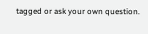tagged or ask your own question.